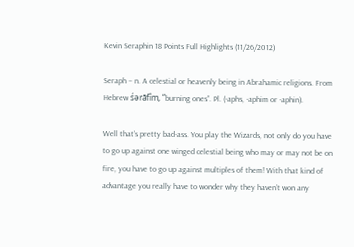Kevin Seraphin 18 Points Full Highlights (11/26/2012)

Seraph – n. A celestial or heavenly being in Abrahamic religions. From Hebrew śərāfîm, “burning ones”. Pl. (-aphs, -aphim or -aphin).

Well that’s pretty bad-ass. You play the Wizards, not only do you have to go up against one winged celestial being who may or may not be on fire, you have to go up against multiples of them! With that kind of advantage you really have to wonder why they haven’t won any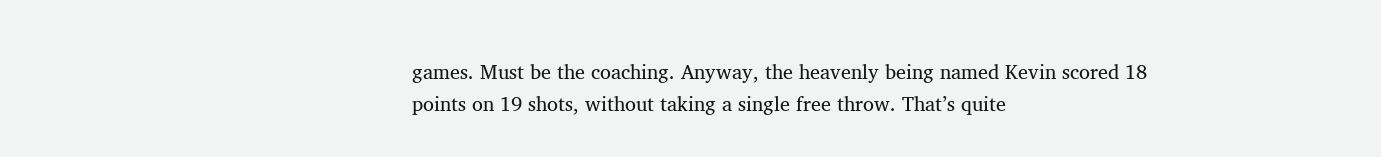games. Must be the coaching. Anyway, the heavenly being named Kevin scored 18 points on 19 shots, without taking a single free throw. That’s quite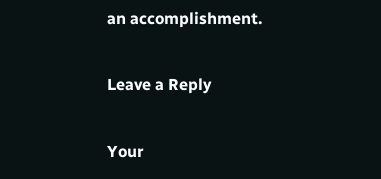an accomplishment.

Leave a Reply

Your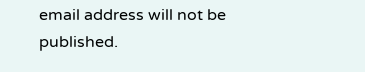email address will not be published.